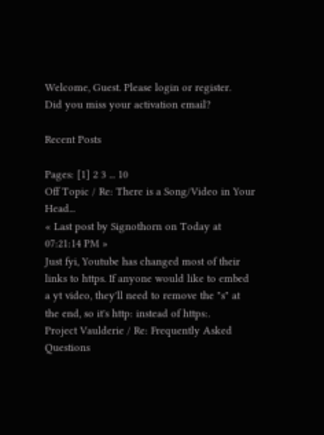Welcome, Guest. Please login or register.
Did you miss your activation email?

Recent Posts

Pages: [1] 2 3 ... 10
Off Topic / Re: There is a Song/Video in Your Head...
« Last post by Signothorn on Today at 07:21:14 PM »
Just fyi, Youtube has changed most of their links to https. If anyone would like to embed a yt video, they'll need to remove the "s" at the end, so it's http: instead of https:.
Project Vaulderie / Re: Frequently Asked Questions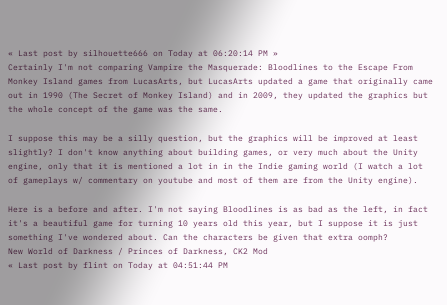« Last post by silhouette666 on Today at 06:20:14 PM »
Certainly I'm not comparing Vampire the Masquerade: Bloodlines to the Escape From Monkey Island games from LucasArts, but LucasArts updated a game that originally came out in 1990 (The Secret of Monkey Island) and in 2009, they updated the graphics but the whole concept of the game was the same.

I suppose this may be a silly question, but the graphics will be improved at least slightly? I don't know anything about building games, or very much about the Unity engine, only that it is mentioned a lot in in the Indie gaming world (I watch a lot of gameplays w/ commentary on youtube and most of them are from the Unity engine).

Here is a before and after. I'm not saying Bloodlines is as bad as the left, in fact it's a beautiful game for turning 10 years old this year, but I suppose it is just something I've wondered about. Can the characters be given that extra oomph?
New World of Darkness / Princes of Darkness, CK2 Mod
« Last post by flint on Today at 04:51:44 PM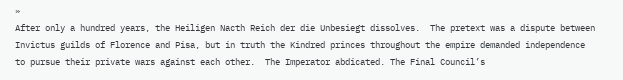»
After only a hundred years, the Heiligen Nacth Reich der die Unbesiegt dissolves.  The pretext was a dispute between Invictus guilds of Florence and Pisa, but in truth the Kindred princes throughout the empire demanded independence to pursue their private wars against each other.  The Imperator abdicated. The Final Council’s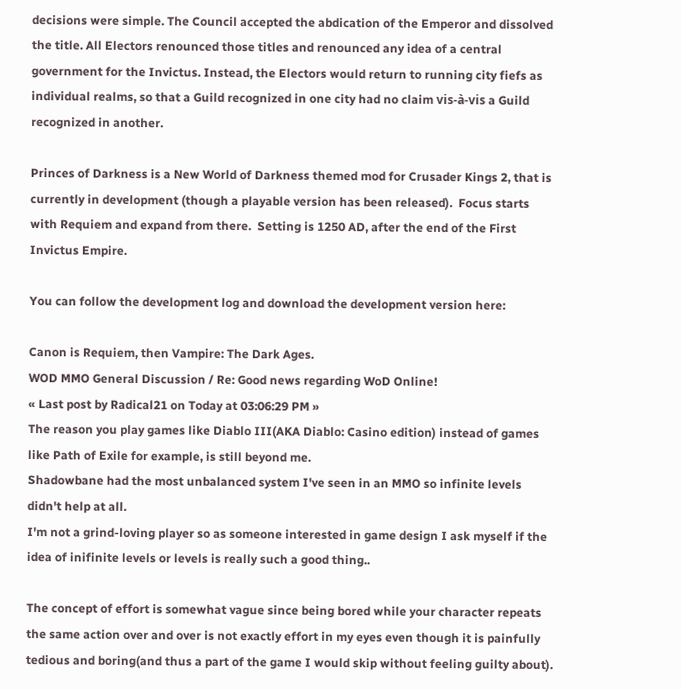decisions were simple. The Council accepted the abdication of the Emperor and dissolved the title. All Electors renounced those titles and renounced any idea of a central government for the Invictus. Instead, the Electors would return to running city fiefs as individual realms, so that a Guild recognized in one city had no claim vis-à-vis a Guild recognized in another.

Princes of Darkness is a New World of Darkness themed mod for Crusader Kings 2, that is currently in development (though a playable version has been released).  Focus starts with Requiem and expand from there.  Setting is 1250 AD, after the end of the First Invictus Empire.

You can follow the development log and download the development version here:

Canon is Requiem, then Vampire: The Dark Ages.
WOD MMO General Discussion / Re: Good news regarding WoD Online!
« Last post by Radical21 on Today at 03:06:29 PM »
The reason you play games like Diablo III(AKA Diablo: Casino edition) instead of games like Path of Exile for example, is still beyond me.
Shadowbane had the most unbalanced system I've seen in an MMO so infinite levels didn't help at all.
I'm not a grind-loving player so as someone interested in game design I ask myself if the idea of inifinite levels or levels is really such a good thing..

The concept of effort is somewhat vague since being bored while your character repeats the same action over and over is not exactly effort in my eyes even though it is painfully tedious and boring(and thus a part of the game I would skip without feeling guilty about).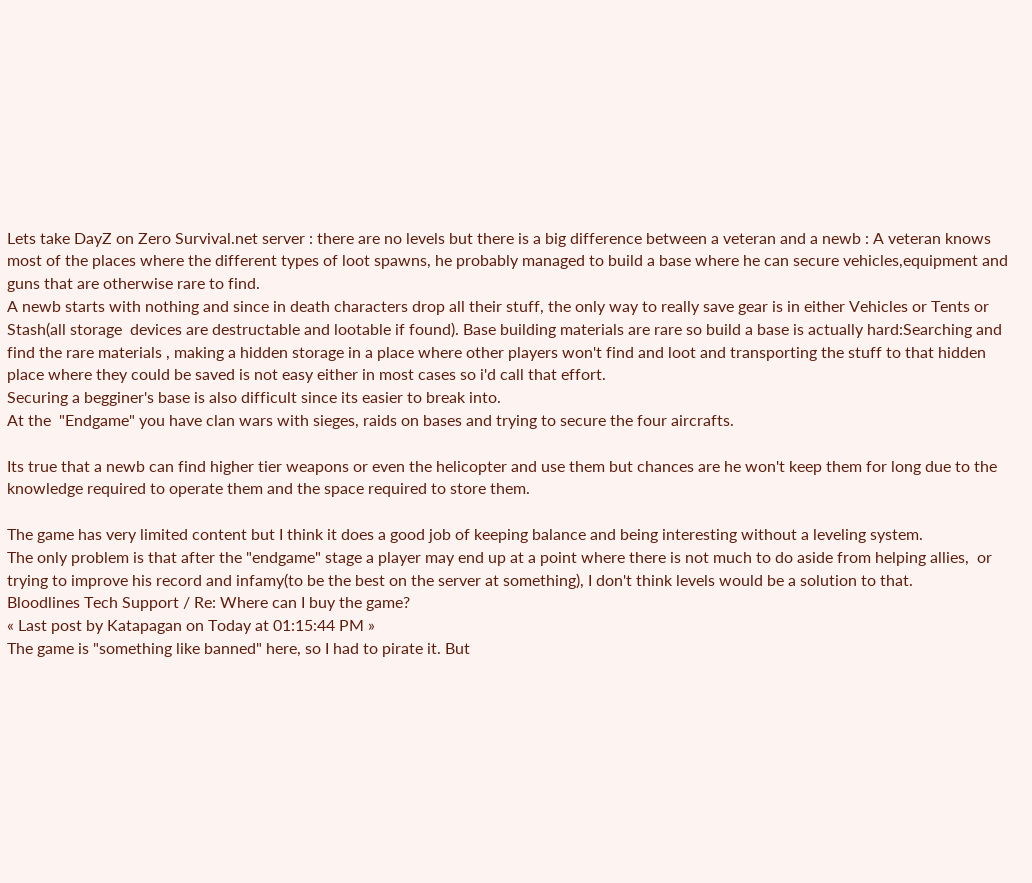Lets take DayZ on Zero Survival.net server : there are no levels but there is a big difference between a veteran and a newb : A veteran knows most of the places where the different types of loot spawns, he probably managed to build a base where he can secure vehicles,equipment and guns that are otherwise rare to find.
A newb starts with nothing and since in death characters drop all their stuff, the only way to really save gear is in either Vehicles or Tents or Stash(all storage  devices are destructable and lootable if found). Base building materials are rare so build a base is actually hard:Searching and find the rare materials , making a hidden storage in a place where other players won't find and loot and transporting the stuff to that hidden place where they could be saved is not easy either in most cases so i'd call that effort.
Securing a begginer's base is also difficult since its easier to break into.
At the  "Endgame" you have clan wars with sieges, raids on bases and trying to secure the four aircrafts.

Its true that a newb can find higher tier weapons or even the helicopter and use them but chances are he won't keep them for long due to the knowledge required to operate them and the space required to store them.

The game has very limited content but I think it does a good job of keeping balance and being interesting without a leveling system.
The only problem is that after the "endgame" stage a player may end up at a point where there is not much to do aside from helping allies,  or trying to improve his record and infamy(to be the best on the server at something), I don't think levels would be a solution to that.
Bloodlines Tech Support / Re: Where can I buy the game?
« Last post by Katapagan on Today at 01:15:44 PM »
The game is "something like banned" here, so I had to pirate it. But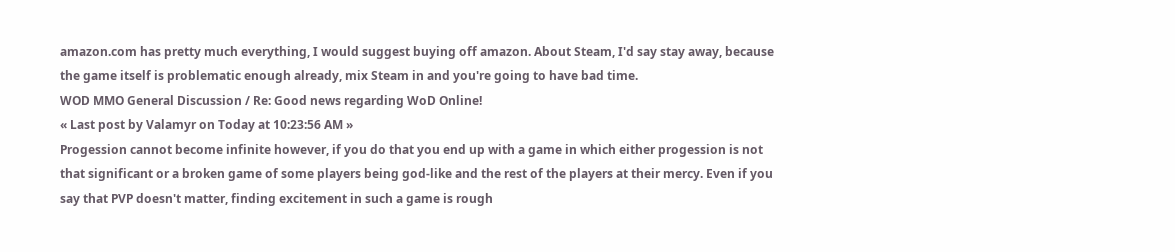amazon.com has pretty much everything, I would suggest buying off amazon. About Steam, I'd say stay away, because the game itself is problematic enough already, mix Steam in and you're going to have bad time.
WOD MMO General Discussion / Re: Good news regarding WoD Online!
« Last post by Valamyr on Today at 10:23:56 AM »
Progession cannot become infinite however, if you do that you end up with a game in which either progession is not that significant or a broken game of some players being god-like and the rest of the players at their mercy. Even if you say that PVP doesn't matter, finding excitement in such a game is rough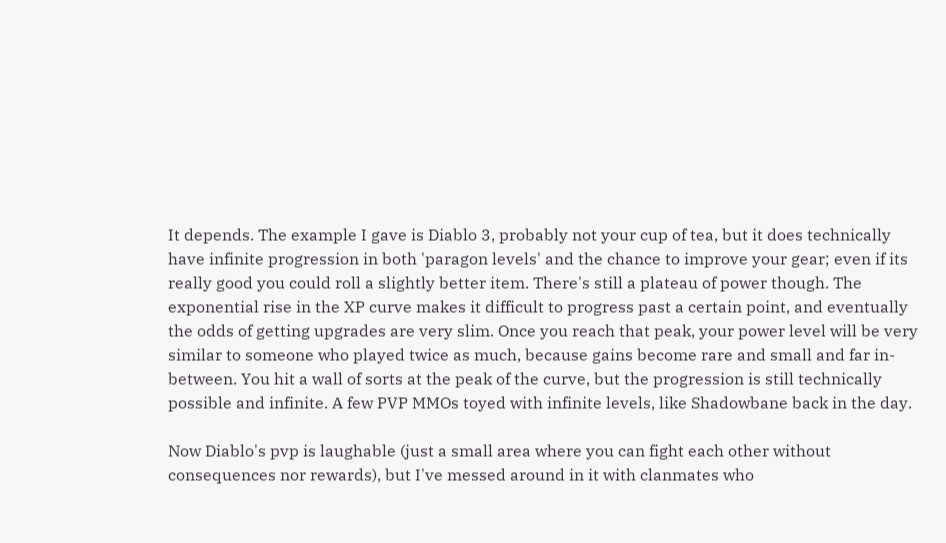It depends. The example I gave is Diablo 3, probably not your cup of tea, but it does technically have infinite progression in both 'paragon levels' and the chance to improve your gear; even if its really good you could roll a slightly better item. There's still a plateau of power though. The exponential rise in the XP curve makes it difficult to progress past a certain point, and eventually the odds of getting upgrades are very slim. Once you reach that peak, your power level will be very similar to someone who played twice as much, because gains become rare and small and far in-between. You hit a wall of sorts at the peak of the curve, but the progression is still technically possible and infinite. A few PVP MMOs toyed with infinite levels, like Shadowbane back in the day.

Now Diablo's pvp is laughable (just a small area where you can fight each other without consequences nor rewards), but I've messed around in it with clanmates who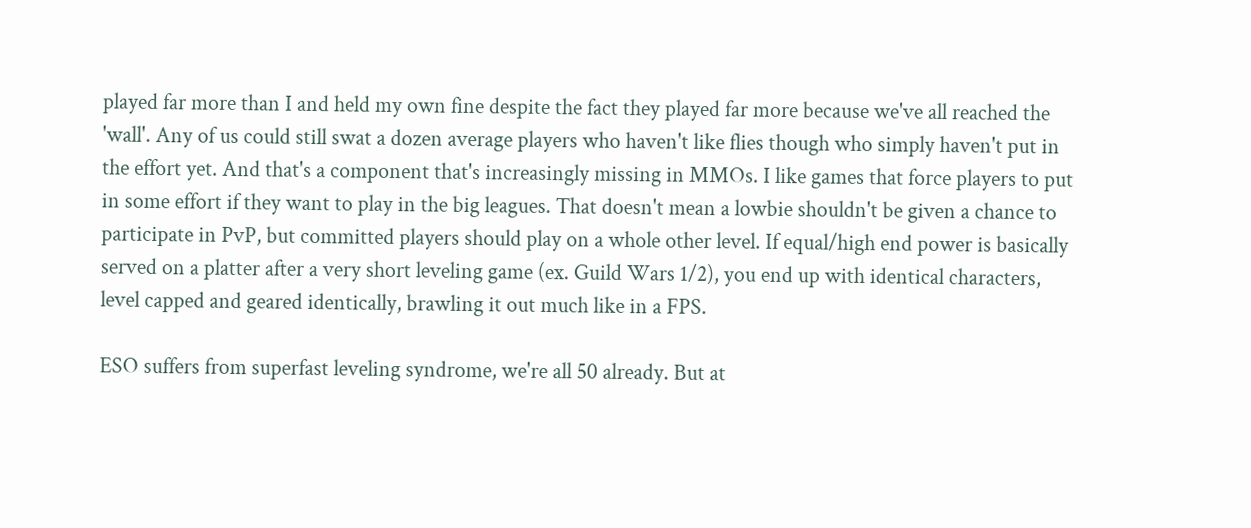played far more than I and held my own fine despite the fact they played far more because we've all reached the 'wall'. Any of us could still swat a dozen average players who haven't like flies though who simply haven't put in the effort yet. And that's a component that's increasingly missing in MMOs. I like games that force players to put in some effort if they want to play in the big leagues. That doesn't mean a lowbie shouldn't be given a chance to participate in PvP, but committed players should play on a whole other level. If equal/high end power is basically served on a platter after a very short leveling game (ex. Guild Wars 1/2), you end up with identical characters, level capped and geared identically, brawling it out much like in a FPS.

ESO suffers from superfast leveling syndrome, we're all 50 already. But at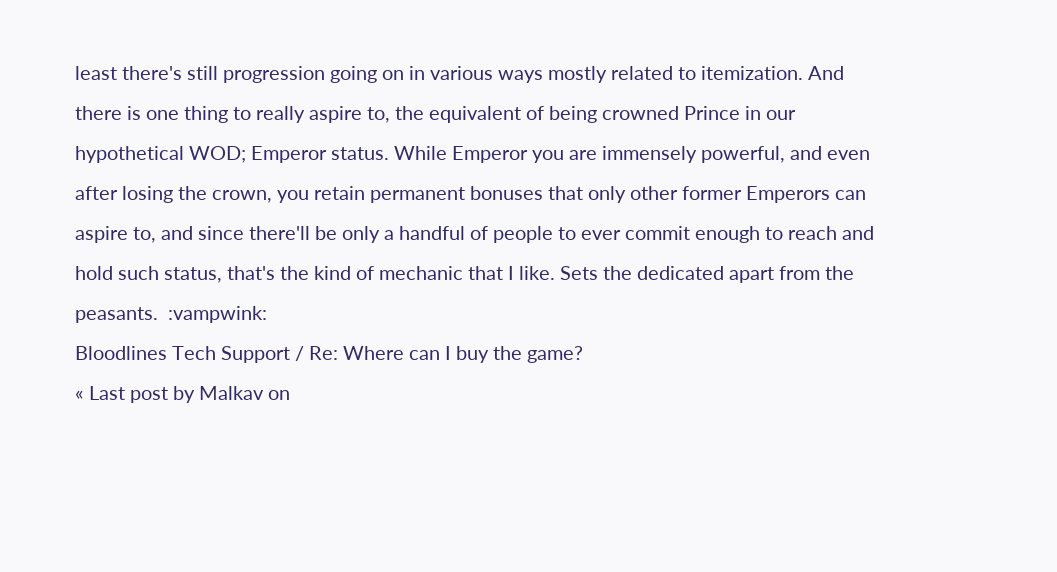least there's still progression going on in various ways mostly related to itemization. And there is one thing to really aspire to, the equivalent of being crowned Prince in our hypothetical WOD; Emperor status. While Emperor you are immensely powerful, and even after losing the crown, you retain permanent bonuses that only other former Emperors can aspire to, and since there'll be only a handful of people to ever commit enough to reach and hold such status, that's the kind of mechanic that I like. Sets the dedicated apart from the peasants.  :vampwink:
Bloodlines Tech Support / Re: Where can I buy the game?
« Last post by Malkav on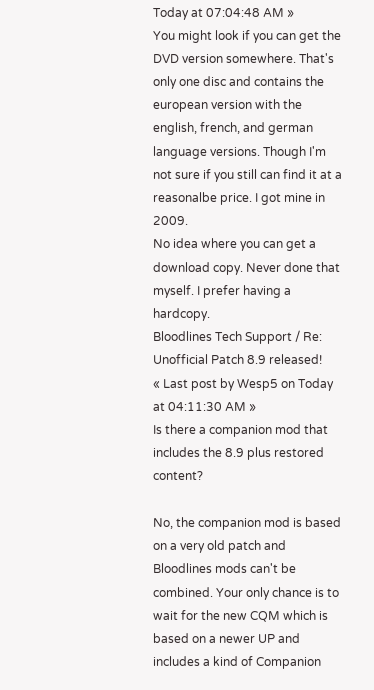Today at 07:04:48 AM »
You might look if you can get the DVD version somewhere. That's only one disc and contains the european version with the english, french, and german language versions. Though I'm not sure if you still can find it at a reasonalbe price. I got mine in 2009.
No idea where you can get a download copy. Never done that myself. I prefer having a hardcopy.
Bloodlines Tech Support / Re: Unofficial Patch 8.9 released!
« Last post by Wesp5 on Today at 04:11:30 AM »
Is there a companion mod that includes the 8.9 plus restored content?

No, the companion mod is based on a very old patch and Bloodlines mods can't be combined. Your only chance is to wait for the new CQM which is based on a newer UP and includes a kind of Companion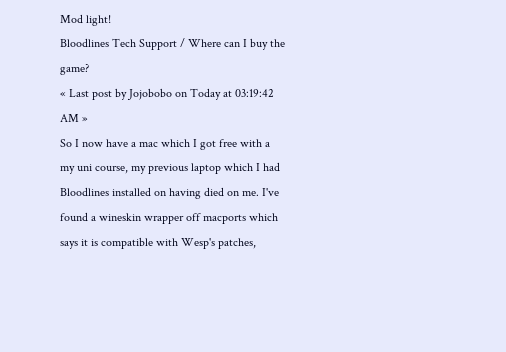Mod light!
Bloodlines Tech Support / Where can I buy the game?
« Last post by Jojobobo on Today at 03:19:42 AM »
So I now have a mac which I got free with a my uni course, my previous laptop which I had Bloodlines installed on having died on me. I've found a wineskin wrapper off macports which says it is compatible with Wesp's patches,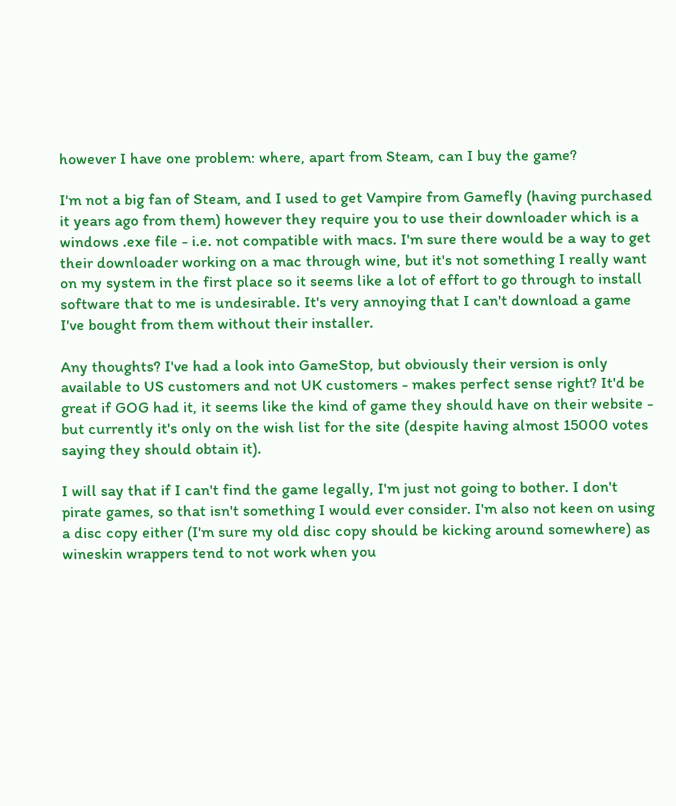however I have one problem: where, apart from Steam, can I buy the game?

I'm not a big fan of Steam, and I used to get Vampire from Gamefly (having purchased it years ago from them) however they require you to use their downloader which is a windows .exe file - i.e. not compatible with macs. I'm sure there would be a way to get their downloader working on a mac through wine, but it's not something I really want on my system in the first place so it seems like a lot of effort to go through to install software that to me is undesirable. It's very annoying that I can't download a game I've bought from them without their installer.

Any thoughts? I've had a look into GameStop, but obviously their version is only available to US customers and not UK customers - makes perfect sense right? It'd be great if GOG had it, it seems like the kind of game they should have on their website - but currently it's only on the wish list for the site (despite having almost 15000 votes saying they should obtain it).

I will say that if I can't find the game legally, I'm just not going to bother. I don't pirate games, so that isn't something I would ever consider. I'm also not keen on using a disc copy either (I'm sure my old disc copy should be kicking around somewhere) as wineskin wrappers tend to not work when you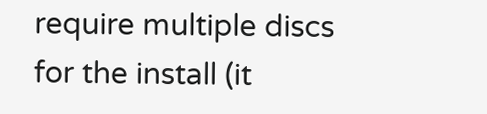require multiple discs for the install (it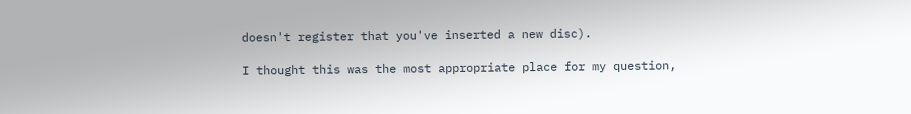doesn't register that you've inserted a new disc).

I thought this was the most appropriate place for my question,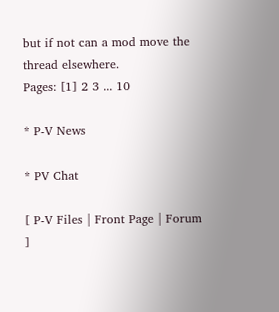but if not can a mod move the thread elsewhere.
Pages: [1] 2 3 ... 10

* P-V News

* PV Chat

[ P-V Files | Front Page | Forum ]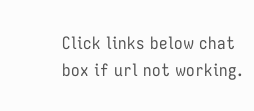Click links below chat box if url not working.